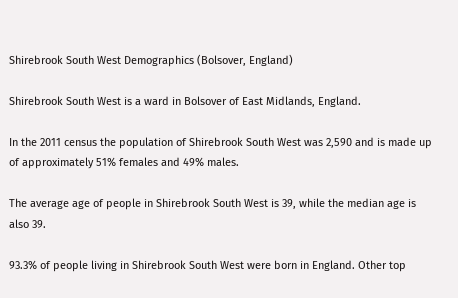Shirebrook South West Demographics (Bolsover, England)

Shirebrook South West is a ward in Bolsover of East Midlands, England.

In the 2011 census the population of Shirebrook South West was 2,590 and is made up of approximately 51% females and 49% males.

The average age of people in Shirebrook South West is 39, while the median age is also 39.

93.3% of people living in Shirebrook South West were born in England. Other top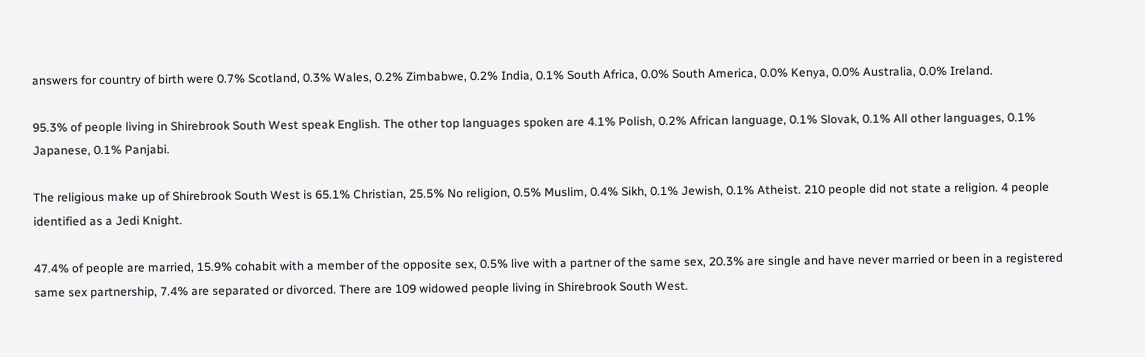answers for country of birth were 0.7% Scotland, 0.3% Wales, 0.2% Zimbabwe, 0.2% India, 0.1% South Africa, 0.0% South America, 0.0% Kenya, 0.0% Australia, 0.0% Ireland.

95.3% of people living in Shirebrook South West speak English. The other top languages spoken are 4.1% Polish, 0.2% African language, 0.1% Slovak, 0.1% All other languages, 0.1% Japanese, 0.1% Panjabi.

The religious make up of Shirebrook South West is 65.1% Christian, 25.5% No religion, 0.5% Muslim, 0.4% Sikh, 0.1% Jewish, 0.1% Atheist. 210 people did not state a religion. 4 people identified as a Jedi Knight.

47.4% of people are married, 15.9% cohabit with a member of the opposite sex, 0.5% live with a partner of the same sex, 20.3% are single and have never married or been in a registered same sex partnership, 7.4% are separated or divorced. There are 109 widowed people living in Shirebrook South West.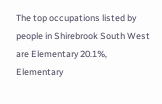The top occupations listed by people in Shirebrook South West are Elementary 20.1%, Elementary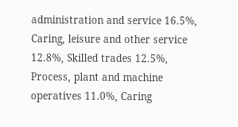administration and service 16.5%, Caring, leisure and other service 12.8%, Skilled trades 12.5%, Process, plant and machine operatives 11.0%, Caring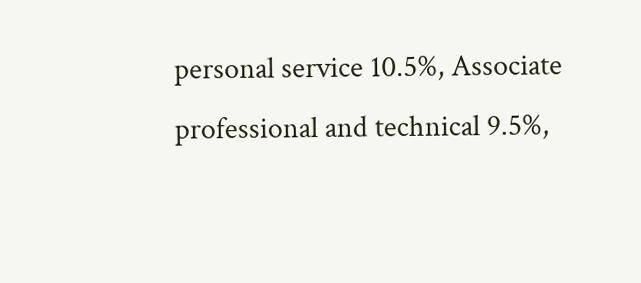personal service 10.5%, Associate professional and technical 9.5%,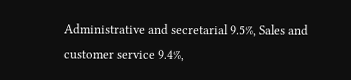Administrative and secretarial 9.5%, Sales and customer service 9.4%,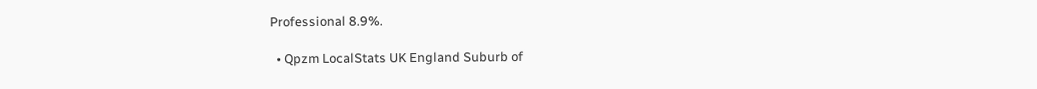Professional 8.9%.

  • Qpzm LocalStats UK England Suburb of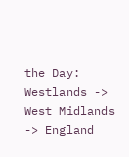the Day: Westlands -> West Midlands -> England